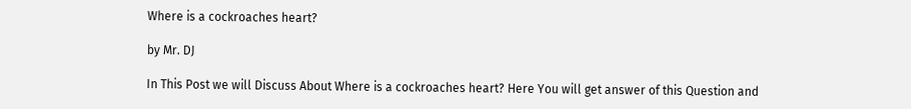Where is a cockroaches heart?

by Mr. DJ

In This Post we will Discuss About Where is a cockroaches heart? Here You will get answer of this Question and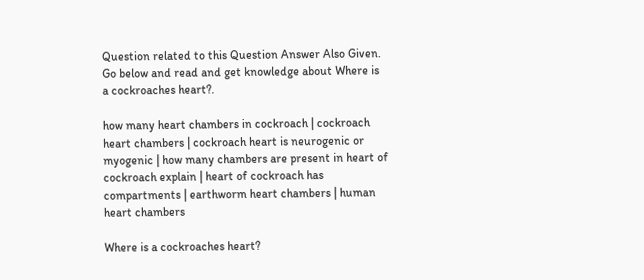Question related to this Question Answer Also Given. Go below and read and get knowledge about Where is a cockroaches heart?.

how many heart chambers in cockroach | cockroach heart chambers | cockroach heart is neurogenic or myogenic | how many chambers are present in heart of cockroach explain | heart of cockroach has compartments | earthworm heart chambers | human heart chambers

Where is a cockroaches heart?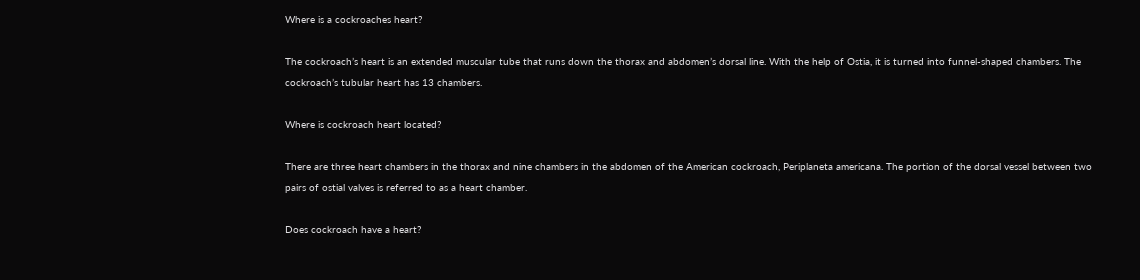Where is a cockroaches heart?

The cockroach’s heart is an extended muscular tube that runs down the thorax and abdomen’s dorsal line. With the help of Ostia, it is turned into funnel-shaped chambers. The cockroach’s tubular heart has 13 chambers.

Where is cockroach heart located?

There are three heart chambers in the thorax and nine chambers in the abdomen of the American cockroach, Periplaneta americana. The portion of the dorsal vessel between two pairs of ostial valves is referred to as a heart chamber.

Does cockroach have a heart?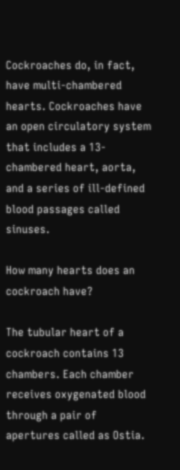Cockroaches do, in fact, have multi-chambered hearts. Cockroaches have an open circulatory system that includes a 13-chambered heart, aorta, and a series of ill-defined blood passages called sinuses.

How many hearts does an cockroach have?

The tubular heart of a cockroach contains 13 chambers. Each chamber receives oxygenated blood through a pair of apertures called as Ostia.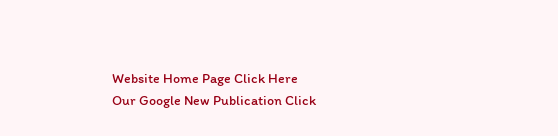Website Home Page Click Here
Our Google New Publication Click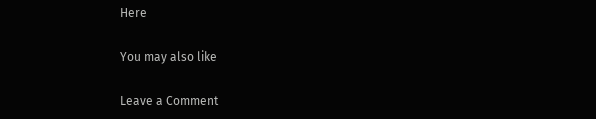Here

You may also like

Leave a Comment